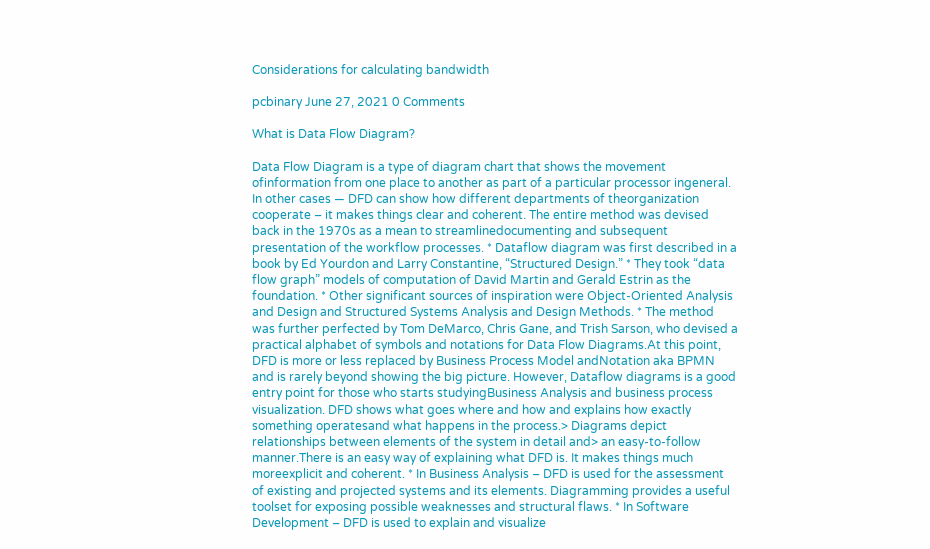Considerations for calculating bandwidth

pcbinary June 27, 2021 0 Comments

What is Data Flow Diagram?

Data Flow Diagram is a type of diagram chart that shows the movement ofinformation from one place to another as part of a particular processor ingeneral. In other cases — DFD can show how different departments of theorganization cooperate – it makes things clear and coherent. The entire method was devised back in the 1970s as a mean to streamlinedocumenting and subsequent presentation of the workflow processes. * Dataflow diagram was first described in a book by Ed Yourdon and Larry Constantine, “Structured Design.” * They took “data flow graph” models of computation of David Martin and Gerald Estrin as the foundation. * Other significant sources of inspiration were Object-Oriented Analysis and Design and Structured Systems Analysis and Design Methods. * The method was further perfected by Tom DeMarco, Chris Gane, and Trish Sarson, who devised a practical alphabet of symbols and notations for Data Flow Diagrams.At this point, DFD is more or less replaced by Business Process Model andNotation aka BPMN and is rarely beyond showing the big picture. However, Dataflow diagrams is a good entry point for those who starts studyingBusiness Analysis and business process visualization. DFD shows what goes where and how and explains how exactly something operatesand what happens in the process.> Diagrams depict relationships between elements of the system in detail and> an easy-to-follow manner.There is an easy way of explaining what DFD is. It makes things much moreexplicit and coherent. * In Business Analysis – DFD is used for the assessment of existing and projected systems and its elements. Diagramming provides a useful toolset for exposing possible weaknesses and structural flaws. * In Software Development – DFD is used to explain and visualize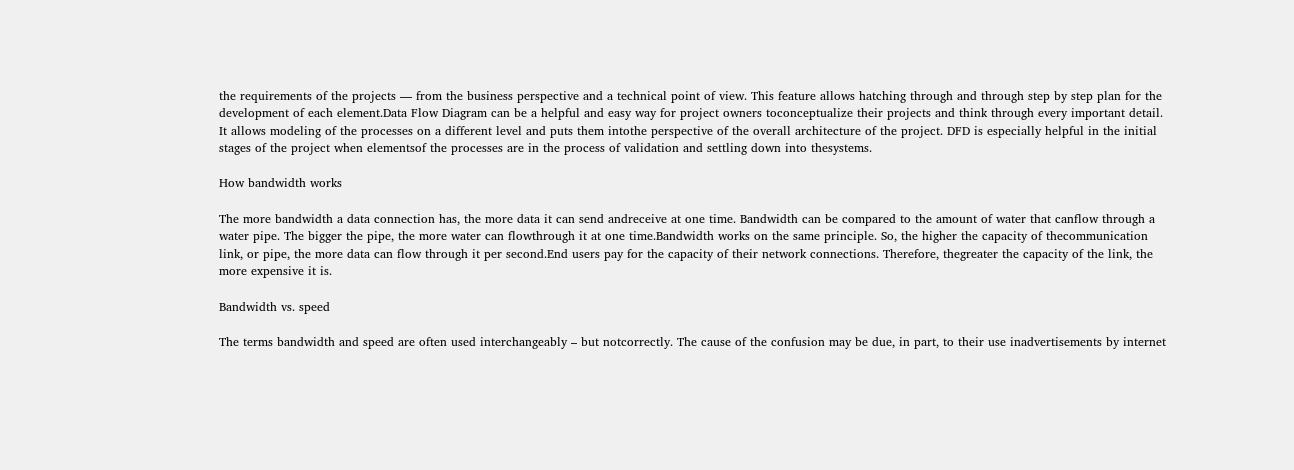the requirements of the projects — from the business perspective and a technical point of view. This feature allows hatching through and through step by step plan for the development of each element.Data Flow Diagram can be a helpful and easy way for project owners toconceptualize their projects and think through every important detail. It allows modeling of the processes on a different level and puts them intothe perspective of the overall architecture of the project. DFD is especially helpful in the initial stages of the project when elementsof the processes are in the process of validation and settling down into thesystems.

How bandwidth works

The more bandwidth a data connection has, the more data it can send andreceive at one time. Bandwidth can be compared to the amount of water that canflow through a water pipe. The bigger the pipe, the more water can flowthrough it at one time.Bandwidth works on the same principle. So, the higher the capacity of thecommunication link, or pipe, the more data can flow through it per second.End users pay for the capacity of their network connections. Therefore, thegreater the capacity of the link, the more expensive it is.

Bandwidth vs. speed

The terms bandwidth and speed are often used interchangeably – but notcorrectly. The cause of the confusion may be due, in part, to their use inadvertisements by internet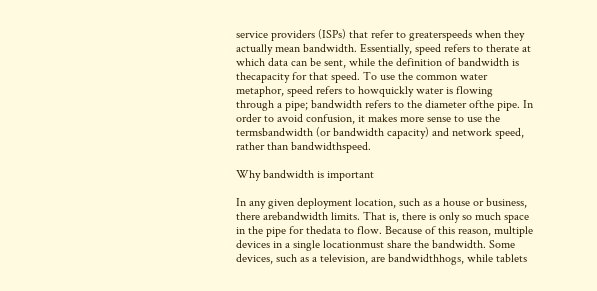service providers (ISPs) that refer to greaterspeeds when they actually mean bandwidth. Essentially, speed refers to therate at which data can be sent, while the definition of bandwidth is thecapacity for that speed. To use the common water metaphor, speed refers to howquickly water is flowing through a pipe; bandwidth refers to the diameter ofthe pipe. In order to avoid confusion, it makes more sense to use the termsbandwidth (or bandwidth capacity) and network speed, rather than bandwidthspeed.

Why bandwidth is important

In any given deployment location, such as a house or business, there arebandwidth limits. That is, there is only so much space in the pipe for thedata to flow. Because of this reason, multiple devices in a single locationmust share the bandwidth. Some devices, such as a television, are bandwidthhogs, while tablets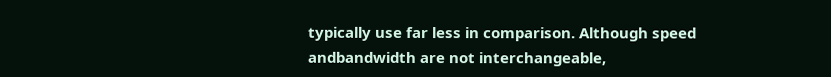typically use far less in comparison. Although speed andbandwidth are not interchangeable,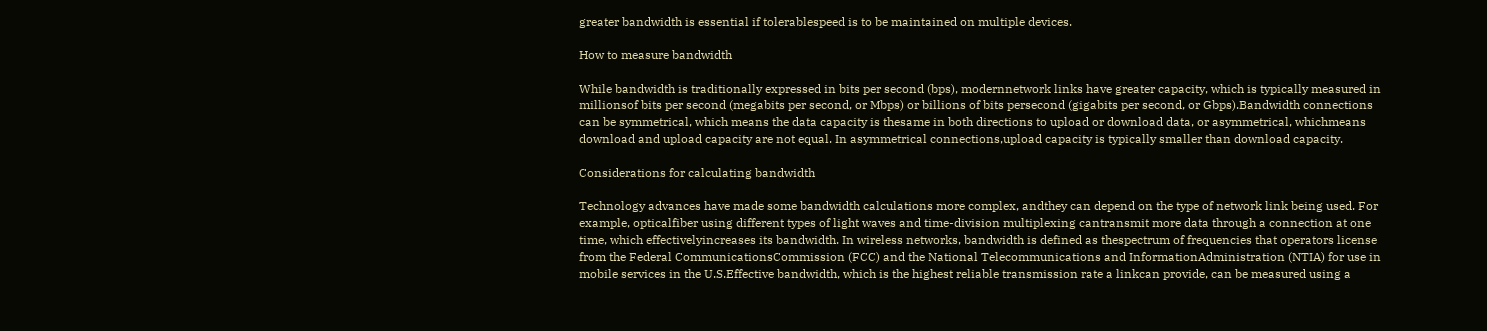greater bandwidth is essential if tolerablespeed is to be maintained on multiple devices.

How to measure bandwidth

While bandwidth is traditionally expressed in bits per second (bps), modernnetwork links have greater capacity, which is typically measured in millionsof bits per second (megabits per second, or Mbps) or billions of bits persecond (gigabits per second, or Gbps).Bandwidth connections can be symmetrical, which means the data capacity is thesame in both directions to upload or download data, or asymmetrical, whichmeans download and upload capacity are not equal. In asymmetrical connections,upload capacity is typically smaller than download capacity.

Considerations for calculating bandwidth

Technology advances have made some bandwidth calculations more complex, andthey can depend on the type of network link being used. For example, opticalfiber using different types of light waves and time-division multiplexing cantransmit more data through a connection at one time, which effectivelyincreases its bandwidth. In wireless networks, bandwidth is defined as thespectrum of frequencies that operators license from the Federal CommunicationsCommission (FCC) and the National Telecommunications and InformationAdministration (NTIA) for use in mobile services in the U.S.Effective bandwidth, which is the highest reliable transmission rate a linkcan provide, can be measured using a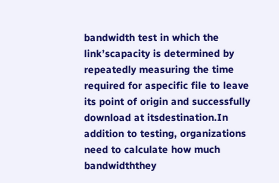bandwidth test in which the link’scapacity is determined by repeatedly measuring the time required for aspecific file to leave its point of origin and successfully download at itsdestination.In addition to testing, organizations need to calculate how much bandwidththey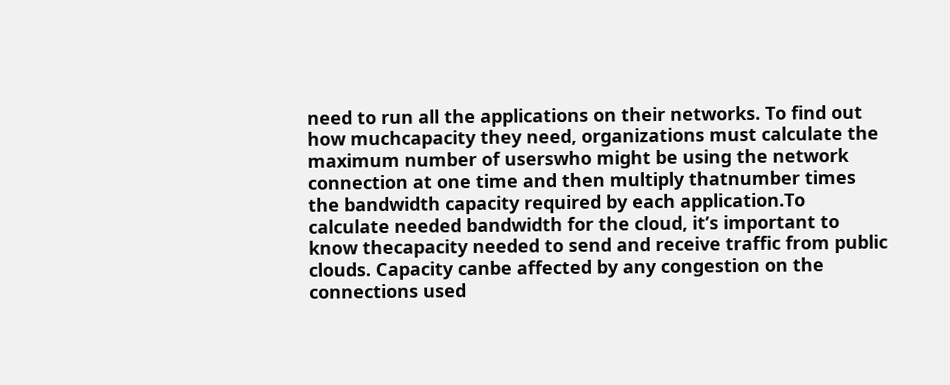need to run all the applications on their networks. To find out how muchcapacity they need, organizations must calculate the maximum number of userswho might be using the network connection at one time and then multiply thatnumber times the bandwidth capacity required by each application.To calculate needed bandwidth for the cloud, it’s important to know thecapacity needed to send and receive traffic from public clouds. Capacity canbe affected by any congestion on the connections used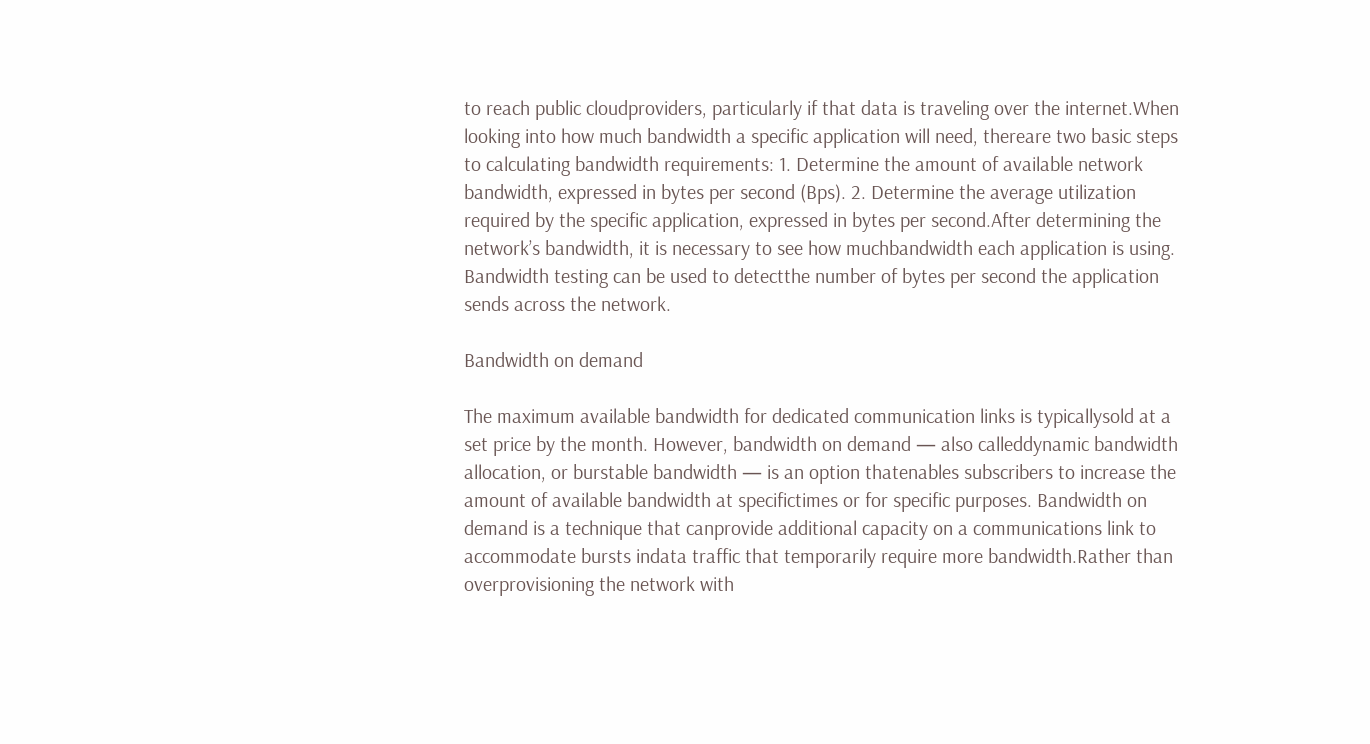to reach public cloudproviders, particularly if that data is traveling over the internet.When looking into how much bandwidth a specific application will need, thereare two basic steps to calculating bandwidth requirements: 1. Determine the amount of available network bandwidth, expressed in bytes per second (Bps). 2. Determine the average utilization required by the specific application, expressed in bytes per second.After determining the network’s bandwidth, it is necessary to see how muchbandwidth each application is using. Bandwidth testing can be used to detectthe number of bytes per second the application sends across the network.

Bandwidth on demand

The maximum available bandwidth for dedicated communication links is typicallysold at a set price by the month. However, bandwidth on demand — also calleddynamic bandwidth allocation, or burstable bandwidth — is an option thatenables subscribers to increase the amount of available bandwidth at specifictimes or for specific purposes. Bandwidth on demand is a technique that canprovide additional capacity on a communications link to accommodate bursts indata traffic that temporarily require more bandwidth.Rather than overprovisioning the network with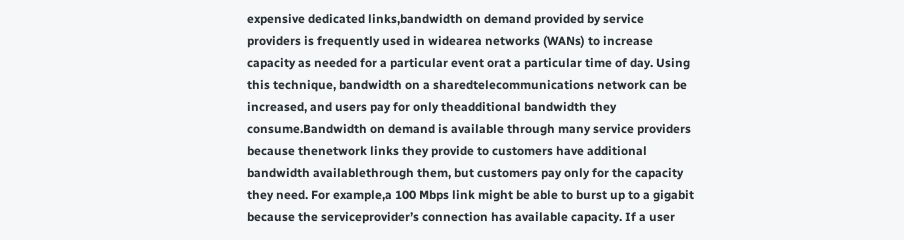expensive dedicated links,bandwidth on demand provided by service providers is frequently used in widearea networks (WANs) to increase capacity as needed for a particular event orat a particular time of day. Using this technique, bandwidth on a sharedtelecommunications network can be increased, and users pay for only theadditional bandwidth they consume.Bandwidth on demand is available through many service providers because thenetwork links they provide to customers have additional bandwidth availablethrough them, but customers pay only for the capacity they need. For example,a 100 Mbps link might be able to burst up to a gigabit because the serviceprovider’s connection has available capacity. If a user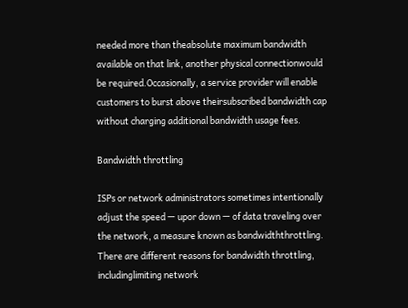needed more than theabsolute maximum bandwidth available on that link, another physical connectionwould be required.Occasionally, a service provider will enable customers to burst above theirsubscribed bandwidth cap without charging additional bandwidth usage fees.

Bandwidth throttling

ISPs or network administrators sometimes intentionally adjust the speed — upor down — of data traveling over the network, a measure known as bandwidththrottling. There are different reasons for bandwidth throttling, includinglimiting network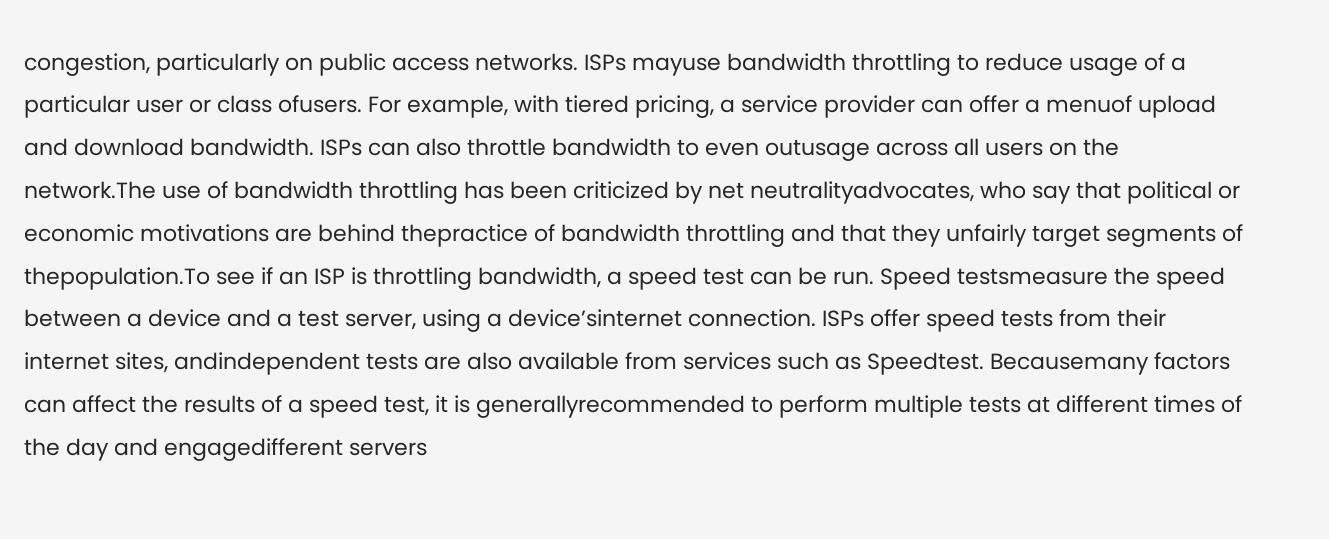congestion, particularly on public access networks. ISPs mayuse bandwidth throttling to reduce usage of a particular user or class ofusers. For example, with tiered pricing, a service provider can offer a menuof upload and download bandwidth. ISPs can also throttle bandwidth to even outusage across all users on the network.The use of bandwidth throttling has been criticized by net neutralityadvocates, who say that political or economic motivations are behind thepractice of bandwidth throttling and that they unfairly target segments of thepopulation.To see if an ISP is throttling bandwidth, a speed test can be run. Speed testsmeasure the speed between a device and a test server, using a device’sinternet connection. ISPs offer speed tests from their internet sites, andindependent tests are also available from services such as Speedtest. Becausemany factors can affect the results of a speed test, it is generallyrecommended to perform multiple tests at different times of the day and engagedifferent servers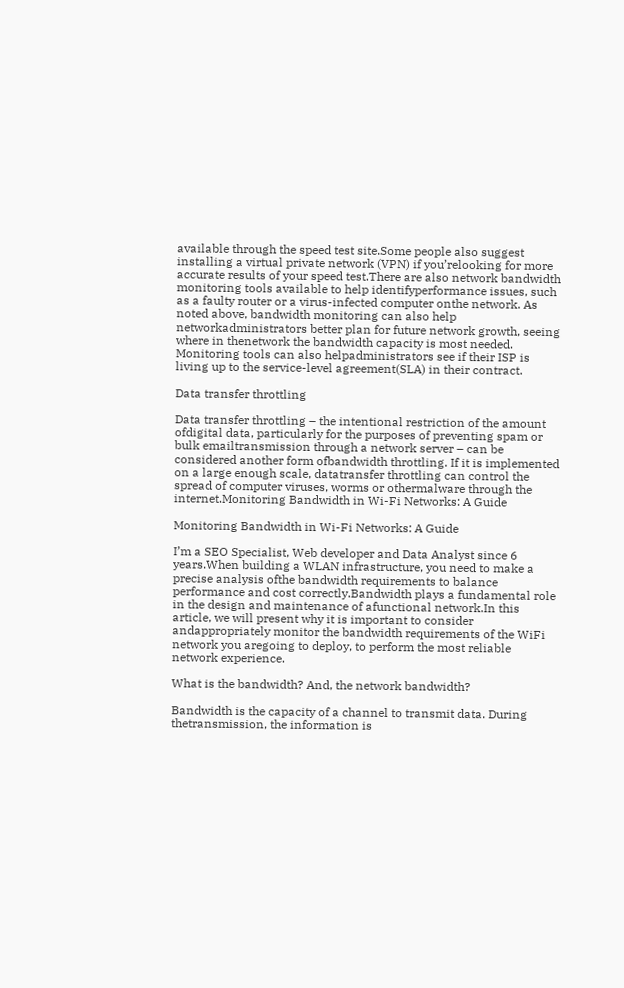available through the speed test site.Some people also suggest installing a virtual private network (VPN) if you’relooking for more accurate results of your speed test.There are also network bandwidth monitoring tools available to help identifyperformance issues, such as a faulty router or a virus-infected computer onthe network. As noted above, bandwidth monitoring can also help networkadministrators better plan for future network growth, seeing where in thenetwork the bandwidth capacity is most needed. Monitoring tools can also helpadministrators see if their ISP is living up to the service-level agreement(SLA) in their contract.

Data transfer throttling

Data transfer throttling – the intentional restriction of the amount ofdigital data, particularly for the purposes of preventing spam or bulk emailtransmission through a network server – can be considered another form ofbandwidth throttling. If it is implemented on a large enough scale, datatransfer throttling can control the spread of computer viruses, worms or othermalware through the internet.Monitoring Bandwidth in Wi-Fi Networks: A Guide

Monitoring Bandwidth in Wi-Fi Networks: A Guide

I’m a SEO Specialist, Web developer and Data Analyst since 6 years.When building a WLAN infrastructure, you need to make a precise analysis ofthe bandwidth requirements to balance performance and cost correctly.Bandwidth plays a fundamental role in the design and maintenance of afunctional network.In this article, we will present why it is important to consider andappropriately monitor the bandwidth requirements of the WiFi network you aregoing to deploy, to perform the most reliable network experience.

What is the bandwidth? And, the network bandwidth?

Bandwidth is the capacity of a channel to transmit data. During thetransmission, the information is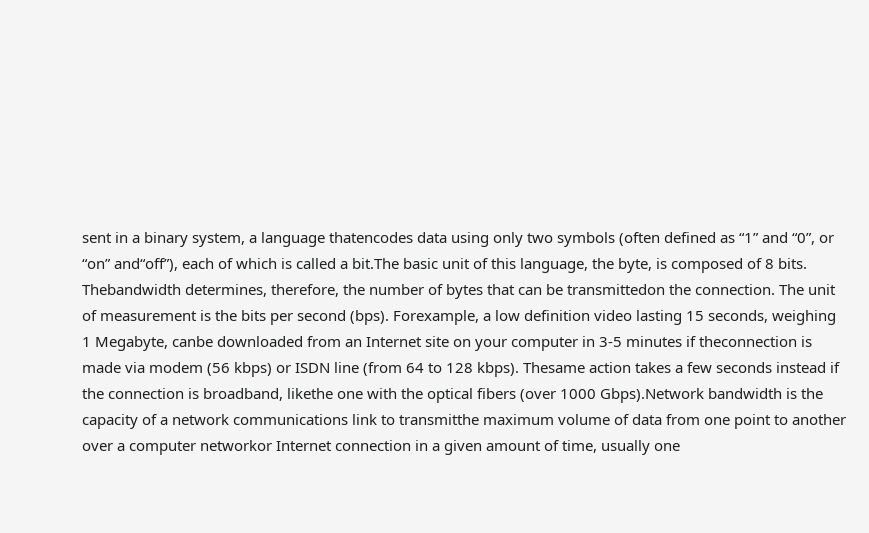sent in a binary system, a language thatencodes data using only two symbols (often defined as “1” and “0”, or “on” and“off”), each of which is called a bit.The basic unit of this language, the byte, is composed of 8 bits. Thebandwidth determines, therefore, the number of bytes that can be transmittedon the connection. The unit of measurement is the bits per second (bps). Forexample, a low definition video lasting 15 seconds, weighing 1 Megabyte, canbe downloaded from an Internet site on your computer in 3-5 minutes if theconnection is made via modem (56 kbps) or ISDN line (from 64 to 128 kbps). Thesame action takes a few seconds instead if the connection is broadband, likethe one with the optical fibers (over 1000 Gbps).Network bandwidth is the capacity of a network communications link to transmitthe maximum volume of data from one point to another over a computer networkor Internet connection in a given amount of time, usually one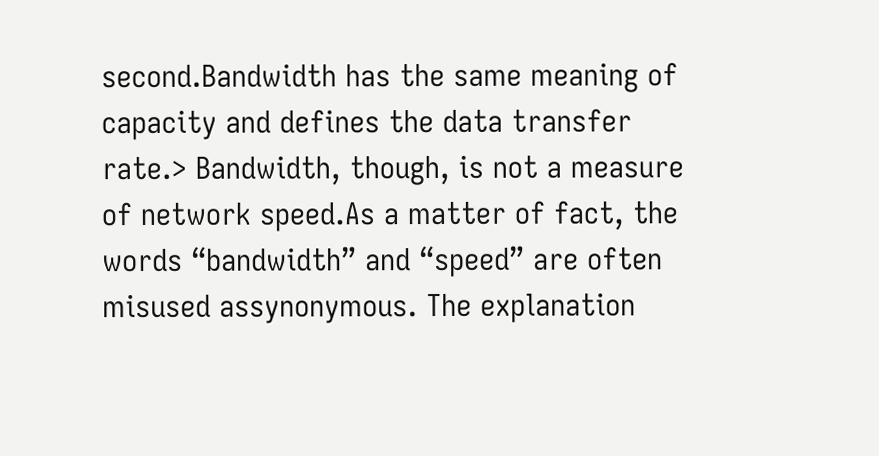second.Bandwidth has the same meaning of capacity and defines the data transfer rate.> Bandwidth, though, is not a measure of network speed.As a matter of fact, the words “bandwidth” and “speed” are often misused assynonymous. The explanation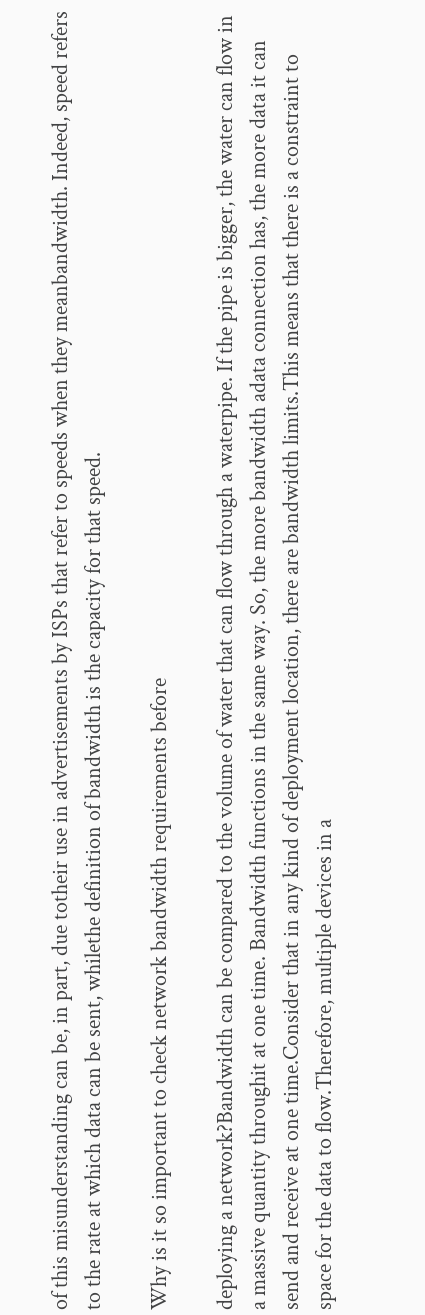of this misunderstanding can be, in part, due totheir use in advertisements by ISPs that refer to speeds when they meanbandwidth. Indeed, speed refers to the rate at which data can be sent, whilethe definition of bandwidth is the capacity for that speed.

Why is it so important to check network bandwidth requirements before

deploying a network?Bandwidth can be compared to the volume of water that can flow through a waterpipe. If the pipe is bigger, the water can flow in a massive quantity throughit at one time. Bandwidth functions in the same way. So, the more bandwidth adata connection has, the more data it can send and receive at one time.Consider that in any kind of deployment location, there are bandwidth limits.This means that there is a constraint to space for the data to flow.Therefore, multiple devices in a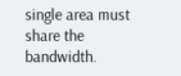single area must share the bandwidth.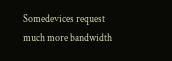Somedevices request much more bandwidth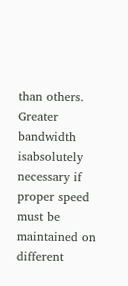than others. Greater bandwidth isabsolutely necessary if proper speed must be maintained on different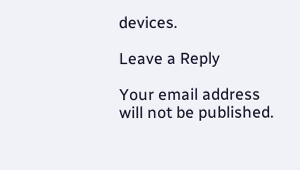devices.

Leave a Reply

Your email address will not be published.